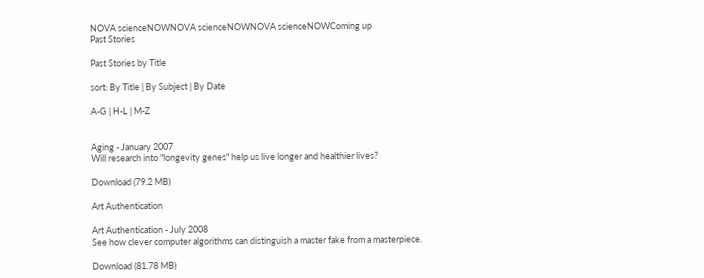NOVA scienceNOWNOVA scienceNOWNOVA scienceNOWComing up
Past Stories

Past Stories by Title

sort: By Title | By Subject | By Date

A-G | H-L | M-Z


Aging - January 2007
Will research into "longevity genes" help us live longer and healthier lives?

Download (79.2 MB)

Art Authentication

Art Authentication - July 2008
See how clever computer algorithms can distinguish a master fake from a masterpiece.

Download (81.78 MB)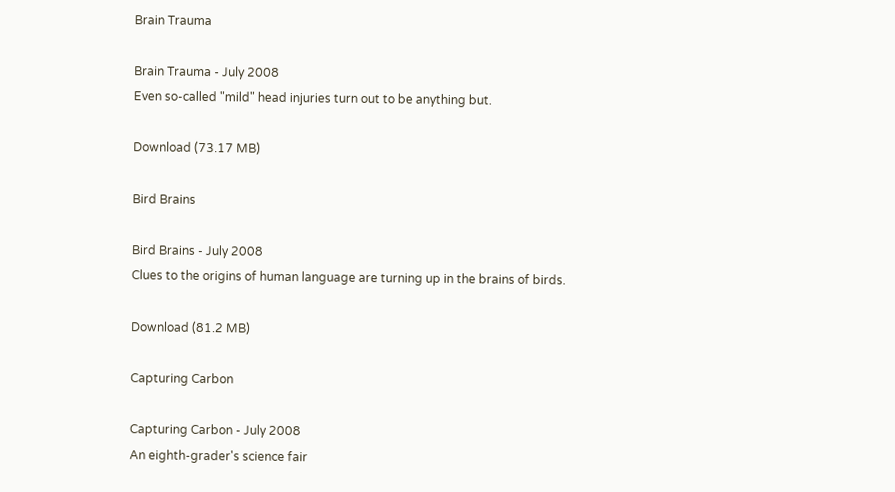Brain Trauma

Brain Trauma - July 2008
Even so-called "mild" head injuries turn out to be anything but.

Download (73.17 MB)

Bird Brains

Bird Brains - July 2008
Clues to the origins of human language are turning up in the brains of birds.

Download (81.2 MB)

Capturing Carbon

Capturing Carbon - July 2008
An eighth-grader's science fair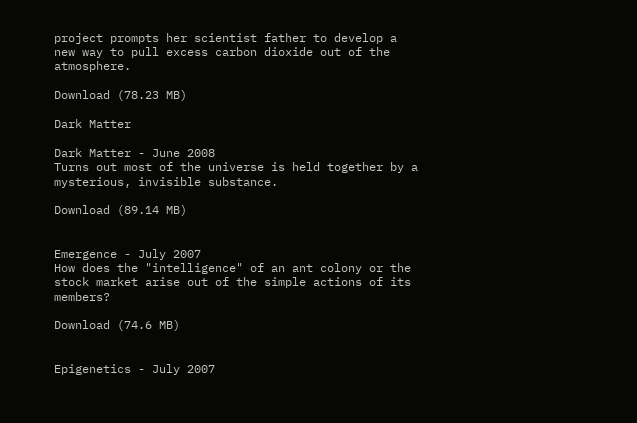project prompts her scientist father to develop a new way to pull excess carbon dioxide out of the atmosphere.

Download (78.23 MB)

Dark Matter

Dark Matter - June 2008
Turns out most of the universe is held together by a mysterious, invisible substance.

Download (89.14 MB)


Emergence - July 2007
How does the "intelligence" of an ant colony or the stock market arise out of the simple actions of its members?

Download (74.6 MB)


Epigenetics - July 2007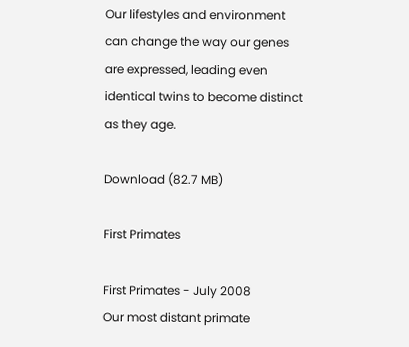Our lifestyles and environment can change the way our genes are expressed, leading even identical twins to become distinct as they age.

Download (82.7 MB)

First Primates

First Primates - July 2008
Our most distant primate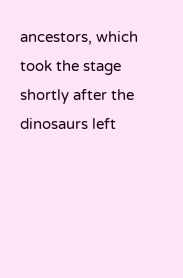ancestors, which took the stage shortly after the dinosaurs left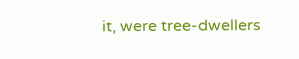it, were tree-dwellers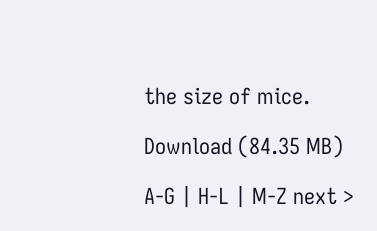the size of mice.

Download (84.35 MB)

A-G | H-L | M-Z next >